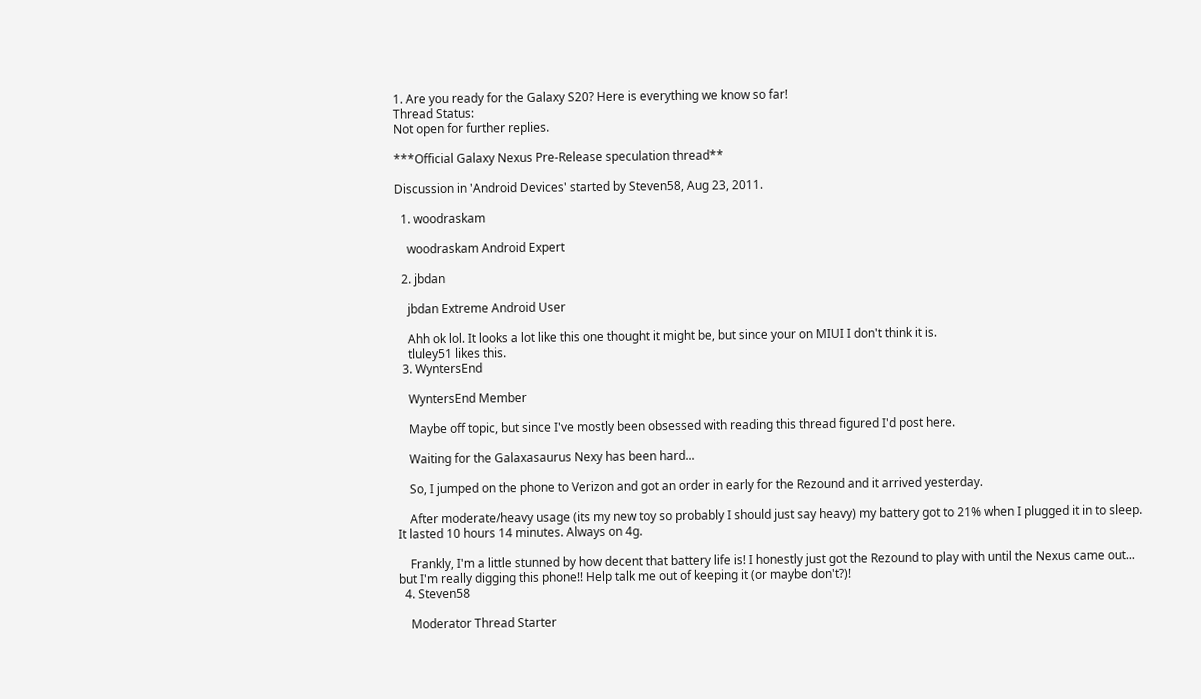1. Are you ready for the Galaxy S20? Here is everything we know so far!
Thread Status:
Not open for further replies.

***Official Galaxy Nexus Pre-Release speculation thread**

Discussion in 'Android Devices' started by Steven58, Aug 23, 2011.

  1. woodraskam

    woodraskam Android Expert

  2. jbdan

    jbdan Extreme Android User

    Ahh ok lol. It looks a lot like this one thought it might be, but since your on MIUI I don't think it is.
    tluley51 likes this.
  3. WyntersEnd

    WyntersEnd Member

    Maybe off topic, but since I've mostly been obsessed with reading this thread figured I'd post here.

    Waiting for the Galaxasaurus Nexy has been hard...

    So, I jumped on the phone to Verizon and got an order in early for the Rezound and it arrived yesterday.

    After moderate/heavy usage (its my new toy so probably I should just say heavy) my battery got to 21% when I plugged it in to sleep. It lasted 10 hours 14 minutes. Always on 4g.

    Frankly, I'm a little stunned by how decent that battery life is! I honestly just got the Rezound to play with until the Nexus came out... but I'm really digging this phone!! Help talk me out of keeping it (or maybe don't?)!
  4. Steven58

    Moderator Thread Starter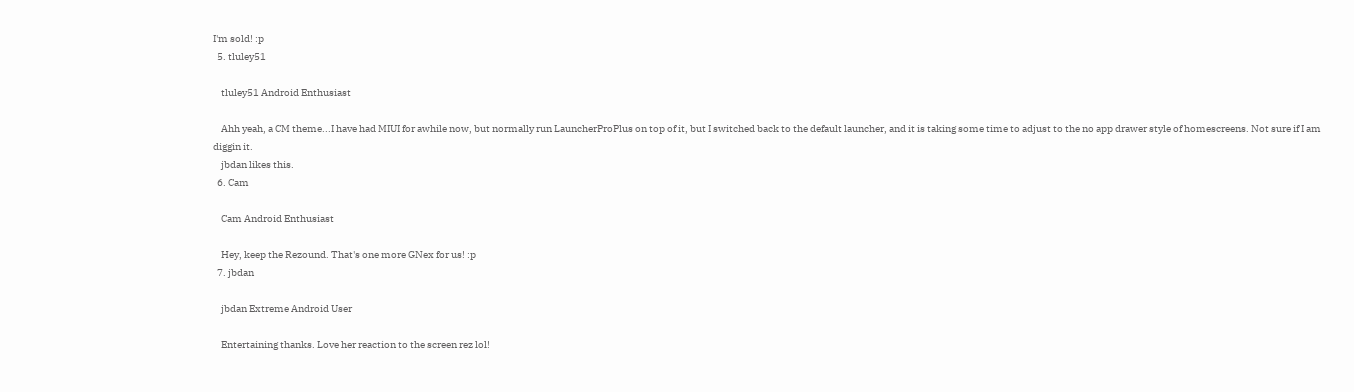I'm sold! :p
  5. tluley51

    tluley51 Android Enthusiast

    Ahh yeah, a CM theme...I have had MIUI for awhile now, but normally run LauncherProPlus on top of it, but I switched back to the default launcher, and it is taking some time to adjust to the no app drawer style of homescreens. Not sure if I am diggin it.
    jbdan likes this.
  6. Cam

    Cam Android Enthusiast

    Hey, keep the Rezound. That's one more GNex for us! :p
  7. jbdan

    jbdan Extreme Android User

    Entertaining thanks. Love her reaction to the screen rez lol!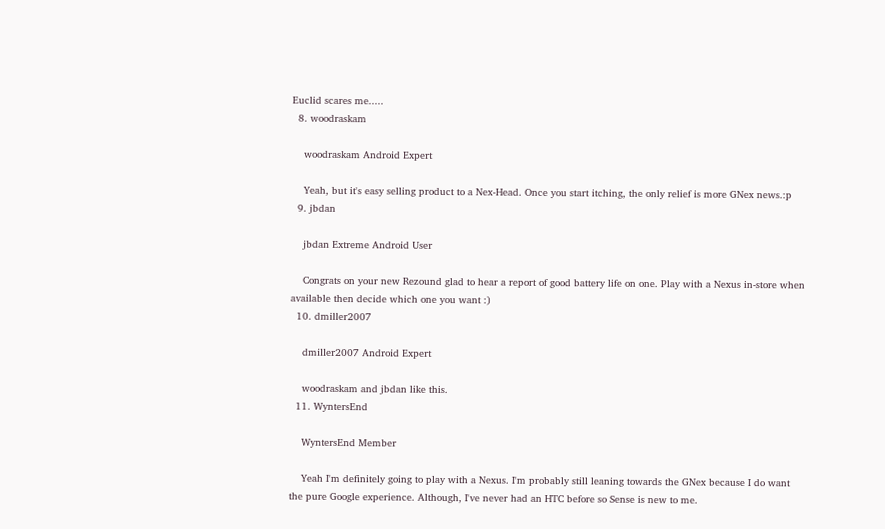Euclid scares me.....
  8. woodraskam

    woodraskam Android Expert

    Yeah, but it's easy selling product to a Nex-Head. Once you start itching, the only relief is more GNex news.:p
  9. jbdan

    jbdan Extreme Android User

    Congrats on your new Rezound glad to hear a report of good battery life on one. Play with a Nexus in-store when available then decide which one you want :)
  10. dmiller2007

    dmiller2007 Android Expert

    woodraskam and jbdan like this.
  11. WyntersEnd

    WyntersEnd Member

    Yeah I'm definitely going to play with a Nexus. I'm probably still leaning towards the GNex because I do want the pure Google experience. Although, I've never had an HTC before so Sense is new to me.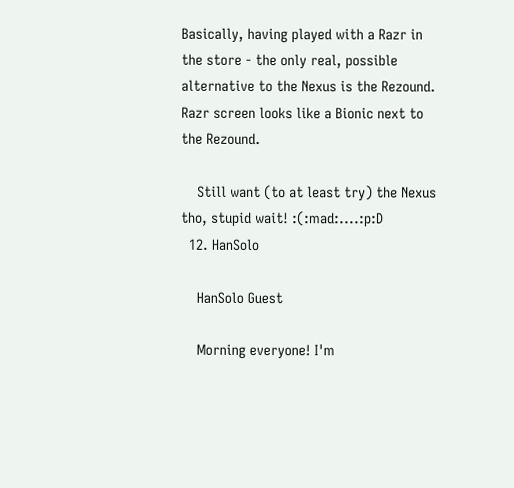Basically, having played with a Razr in the store - the only real, possible alternative to the Nexus is the Rezound. Razr screen looks like a Bionic next to the Rezound.

    Still want (to at least try) the Nexus tho, stupid wait! :(:mad:....:p:D
  12. HanSolo

    HanSolo Guest

    Morning everyone! I'm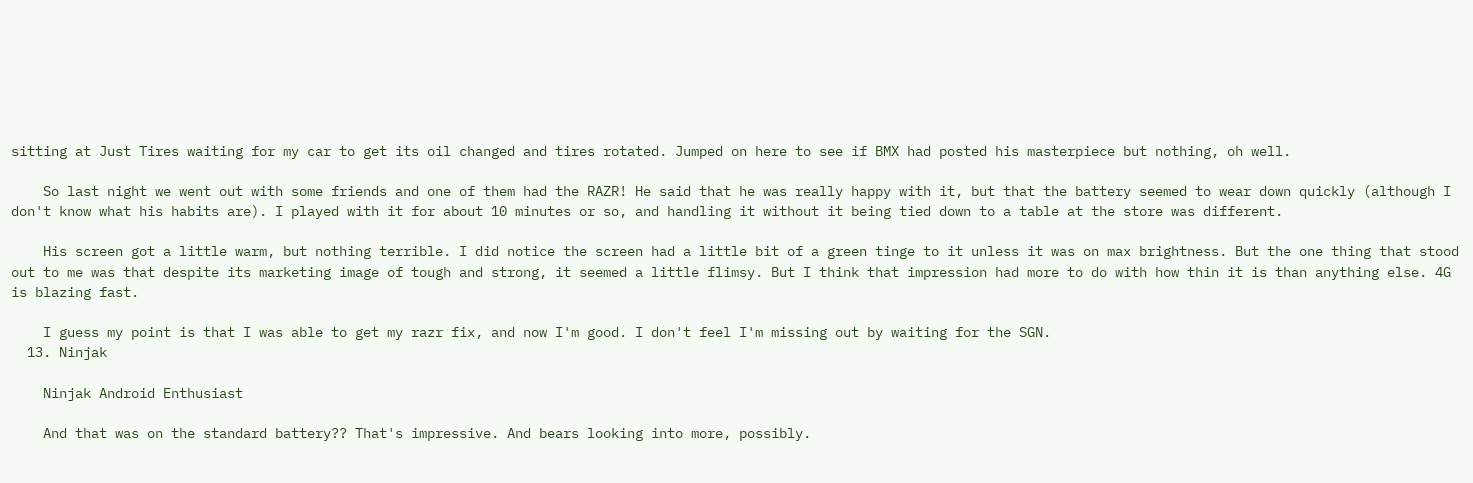sitting at Just Tires waiting for my car to get its oil changed and tires rotated. Jumped on here to see if BMX had posted his masterpiece but nothing, oh well.

    So last night we went out with some friends and one of them had the RAZR! He said that he was really happy with it, but that the battery seemed to wear down quickly (although I don't know what his habits are). I played with it for about 10 minutes or so, and handling it without it being tied down to a table at the store was different.

    His screen got a little warm, but nothing terrible. I did notice the screen had a little bit of a green tinge to it unless it was on max brightness. But the one thing that stood out to me was that despite its marketing image of tough and strong, it seemed a little flimsy. But I think that impression had more to do with how thin it is than anything else. 4G is blazing fast.

    I guess my point is that I was able to get my razr fix, and now I'm good. I don't feel I'm missing out by waiting for the SGN.
  13. Ninjak

    Ninjak Android Enthusiast

    And that was on the standard battery?? That's impressive. And bears looking into more, possibly.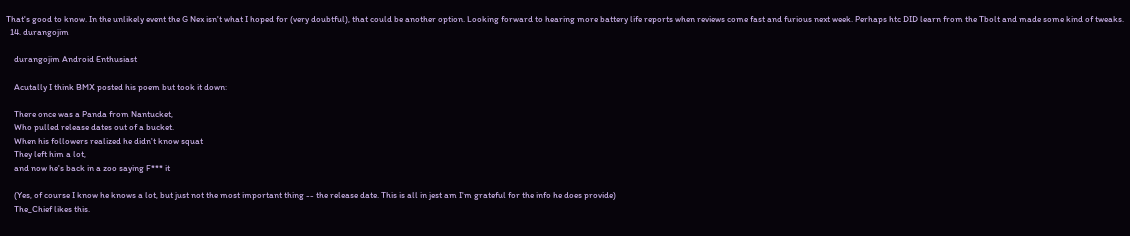That's good to know. In the unlikely event the G Nex isn't what I hoped for (very doubtful), that could be another option. Looking forward to hearing more battery life reports when reviews come fast and furious next week. Perhaps htc DID learn from the Tbolt and made some kind of tweaks.
  14. durangojim

    durangojim Android Enthusiast

    Acutally I think BMX posted his poem but took it down:

    There once was a Panda from Nantucket,
    Who pulled release dates out of a bucket.
    When his followers realized he didn't know squat
    They left him a lot,
    and now he's back in a zoo saying F*** it

    (Yes, of course I know he knows a lot, but just not the most important thing -- the release date. This is all in jest am I'm grateful for the info he does provide)
    The_Chief likes this.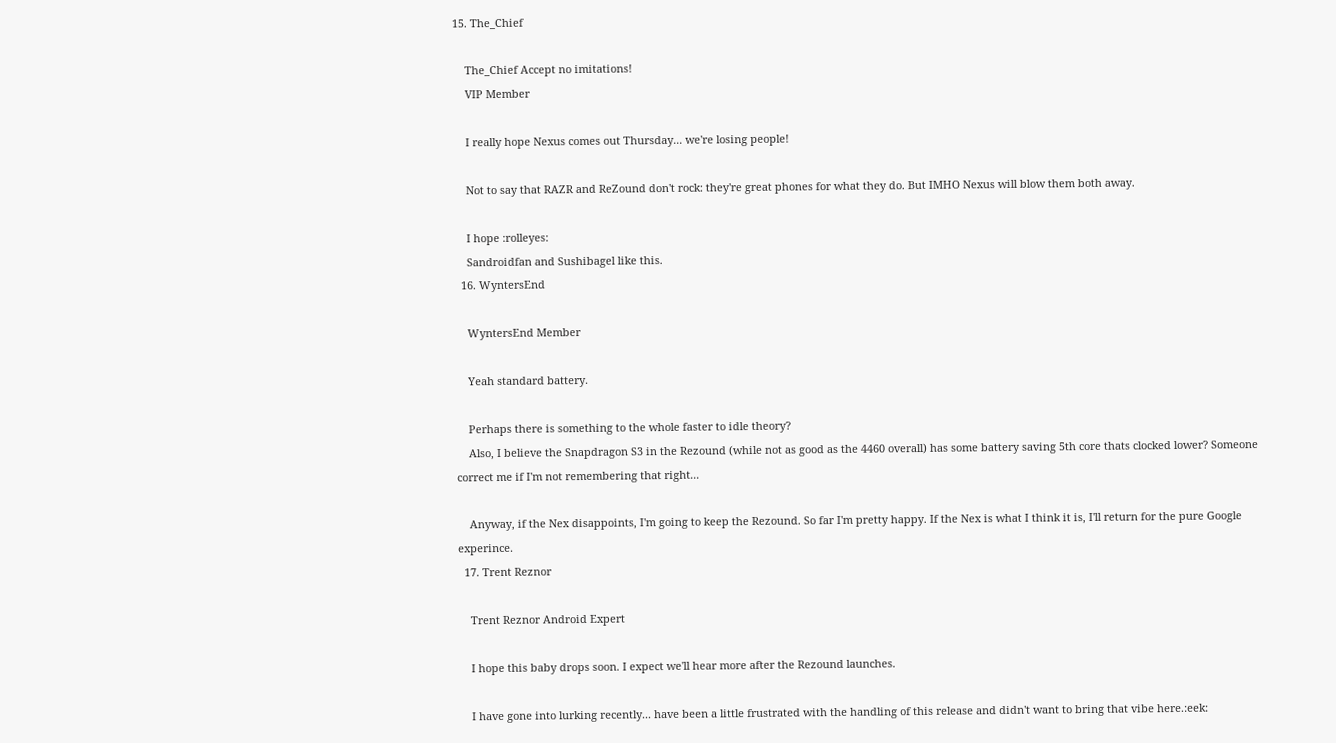15. The_Chief

    The_Chief Accept no imitations!
    VIP Member

    I really hope Nexus comes out Thursday... we're losing people!

    Not to say that RAZR and ReZound don't rock: they're great phones for what they do. But IMHO Nexus will blow them both away.

    I hope :rolleyes:
    Sandroidfan and Sushibagel like this.
  16. WyntersEnd

    WyntersEnd Member

    Yeah standard battery.

    Perhaps there is something to the whole faster to idle theory?
    Also, I believe the Snapdragon S3 in the Rezound (while not as good as the 4460 overall) has some battery saving 5th core thats clocked lower? Someone correct me if I'm not remembering that right...

    Anyway, if the Nex disappoints, I'm going to keep the Rezound. So far I'm pretty happy. If the Nex is what I think it is, I'll return for the pure Google experince.
  17. Trent Reznor

    Trent Reznor Android Expert

    I hope this baby drops soon. I expect we'll hear more after the Rezound launches.

    I have gone into lurking recently... have been a little frustrated with the handling of this release and didn't want to bring that vibe here.:eek: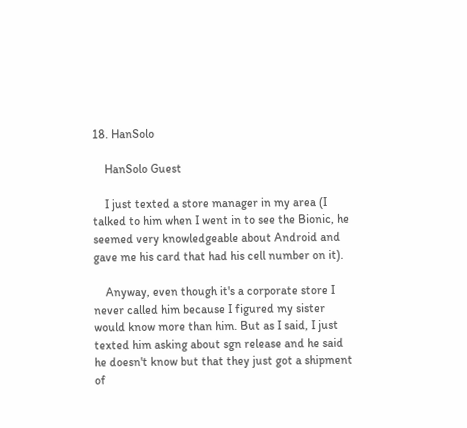18. HanSolo

    HanSolo Guest

    I just texted a store manager in my area (I talked to him when I went in to see the Bionic, he seemed very knowledgeable about Android and gave me his card that had his cell number on it).

    Anyway, even though it's a corporate store I never called him because I figured my sister would know more than him. But as I said, I just texted him asking about sgn release and he said he doesn't know but that they just got a shipment of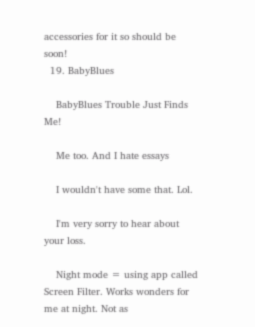accessories for it so should be soon!
  19. BabyBlues

    BabyBlues Trouble Just Finds Me!

    Me too. And I hate essays

    I wouldn't have some that. Lol.

    I'm very sorry to hear about your loss.

    Night mode = using app called Screen Filter. Works wonders for me at night. Not as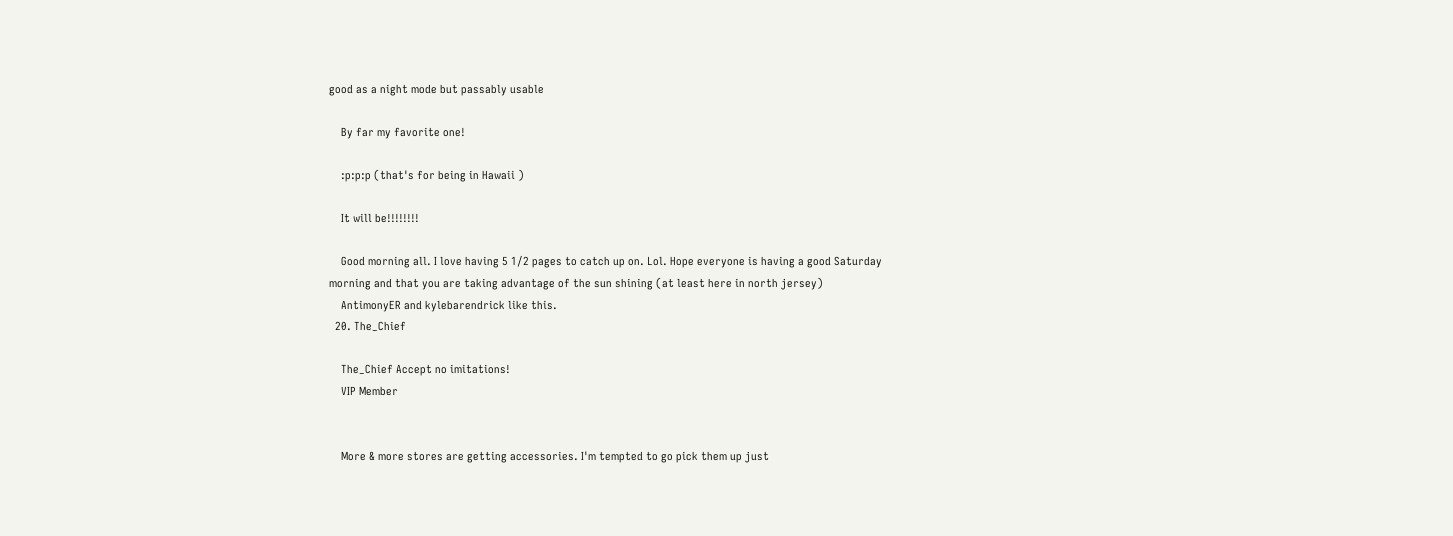good as a night mode but passably usable

    By far my favorite one!

    :p:p:p (that's for being in Hawaii )

    It will be!!!!!!!!

    Good morning all. I love having 5 1/2 pages to catch up on. Lol. Hope everyone is having a good Saturday morning and that you are taking advantage of the sun shining (at least here in north jersey)
    AntimonyER and kylebarendrick like this.
  20. The_Chief

    The_Chief Accept no imitations!
    VIP Member


    More & more stores are getting accessories. I'm tempted to go pick them up just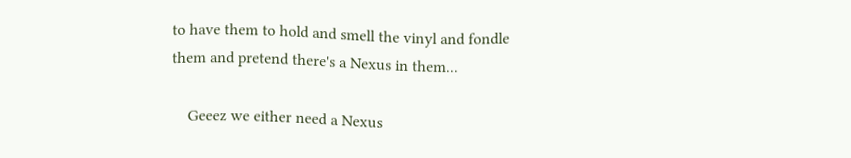to have them to hold and smell the vinyl and fondle them and pretend there's a Nexus in them...

    Geeez we either need a Nexus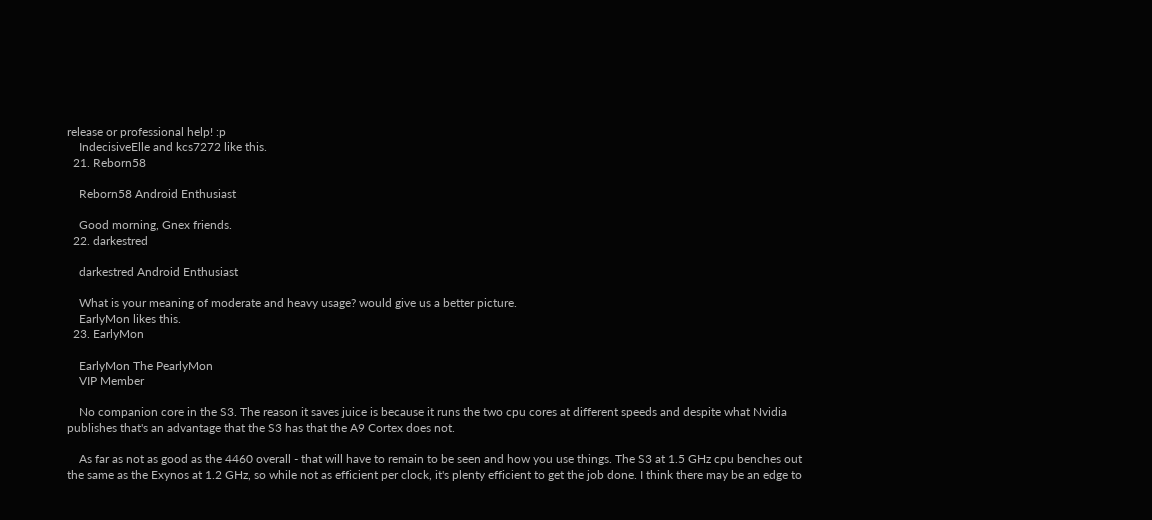release or professional help! :p
    IndecisiveElle and kcs7272 like this.
  21. Reborn58

    Reborn58 Android Enthusiast

    Good morning, Gnex friends.
  22. darkestred

    darkestred Android Enthusiast

    What is your meaning of moderate and heavy usage? would give us a better picture.
    EarlyMon likes this.
  23. EarlyMon

    EarlyMon The PearlyMon
    VIP Member

    No companion core in the S3. The reason it saves juice is because it runs the two cpu cores at different speeds and despite what Nvidia publishes that's an advantage that the S3 has that the A9 Cortex does not.

    As far as not as good as the 4460 overall - that will have to remain to be seen and how you use things. The S3 at 1.5 GHz cpu benches out the same as the Exynos at 1.2 GHz, so while not as efficient per clock, it's plenty efficient to get the job done. I think there may be an edge to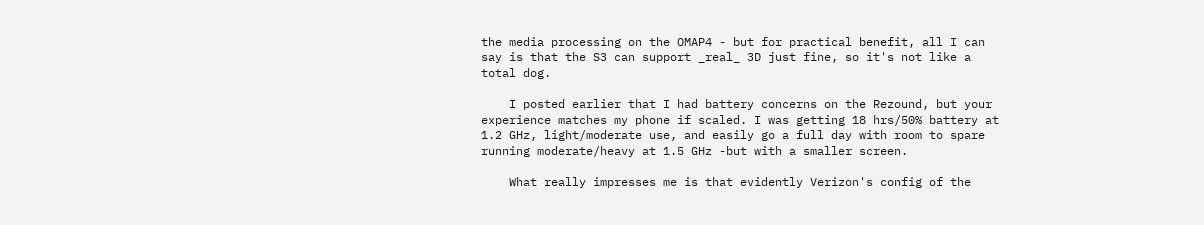the media processing on the OMAP4 - but for practical benefit, all I can say is that the S3 can support _real_ 3D just fine, so it's not like a total dog.

    I posted earlier that I had battery concerns on the Rezound, but your experience matches my phone if scaled. I was getting 18 hrs/50% battery at 1.2 GHz, light/moderate use, and easily go a full day with room to spare running moderate/heavy at 1.5 GHz -but with a smaller screen.

    What really impresses me is that evidently Verizon's config of the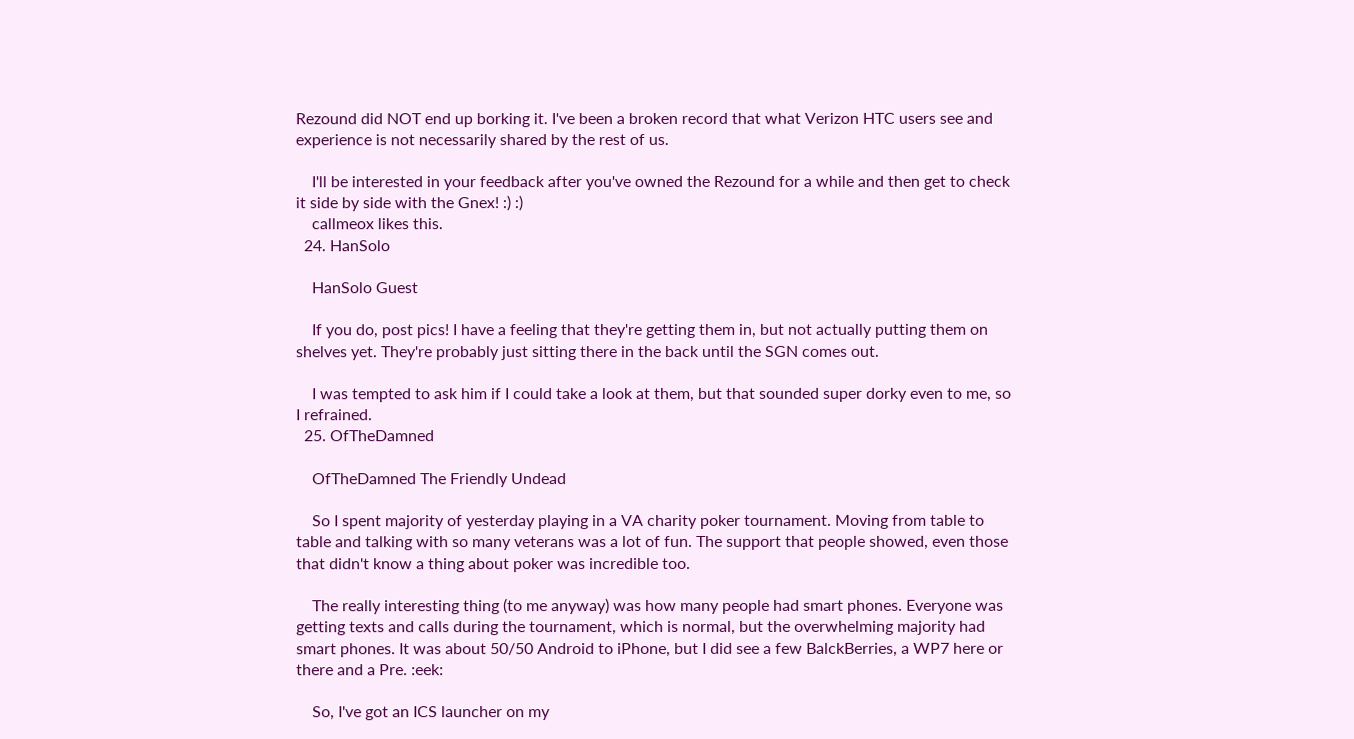Rezound did NOT end up borking it. I've been a broken record that what Verizon HTC users see and experience is not necessarily shared by the rest of us.

    I'll be interested in your feedback after you've owned the Rezound for a while and then get to check it side by side with the Gnex! :) :)
    callmeox likes this.
  24. HanSolo

    HanSolo Guest

    If you do, post pics! I have a feeling that they're getting them in, but not actually putting them on shelves yet. They're probably just sitting there in the back until the SGN comes out.

    I was tempted to ask him if I could take a look at them, but that sounded super dorky even to me, so I refrained.
  25. OfTheDamned

    OfTheDamned The Friendly Undead

    So I spent majority of yesterday playing in a VA charity poker tournament. Moving from table to table and talking with so many veterans was a lot of fun. The support that people showed, even those that didn't know a thing about poker was incredible too.

    The really interesting thing (to me anyway) was how many people had smart phones. Everyone was getting texts and calls during the tournament, which is normal, but the overwhelming majority had smart phones. It was about 50/50 Android to iPhone, but I did see a few BalckBerries, a WP7 here or there and a Pre. :eek:

    So, I've got an ICS launcher on my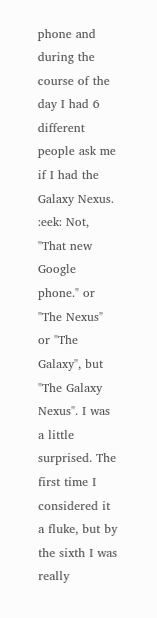phone and during the course of the day I had 6 different people ask me if I had the Galaxy Nexus. :eek: Not, "That new Google phone." or "The Nexus" or "The Galaxy", but "The Galaxy Nexus". I was a little surprised. The first time I considered it a fluke, but by the sixth I was really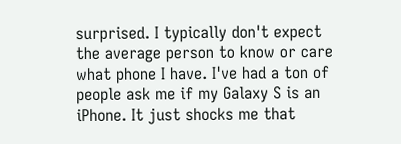surprised. I typically don't expect the average person to know or care what phone I have. I've had a ton of people ask me if my Galaxy S is an iPhone. It just shocks me that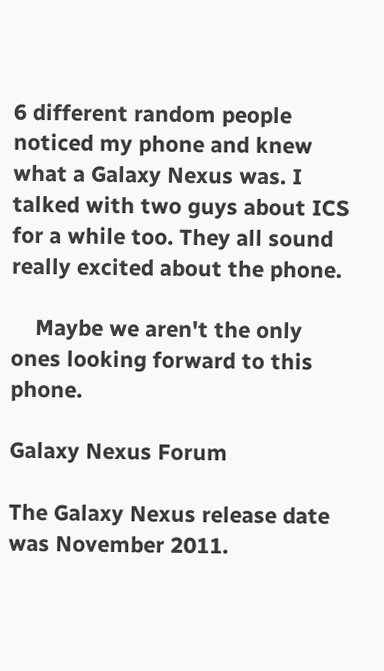6 different random people noticed my phone and knew what a Galaxy Nexus was. I talked with two guys about ICS for a while too. They all sound really excited about the phone.

    Maybe we aren't the only ones looking forward to this phone.

Galaxy Nexus Forum

The Galaxy Nexus release date was November 2011.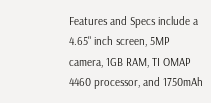Features and Specs include a 4.65" inch screen, 5MP camera, 1GB RAM, TI OMAP 4460 processor, and 1750mAh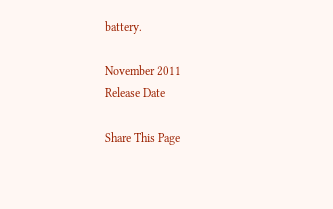battery.

November 2011
Release Date

Share This Page